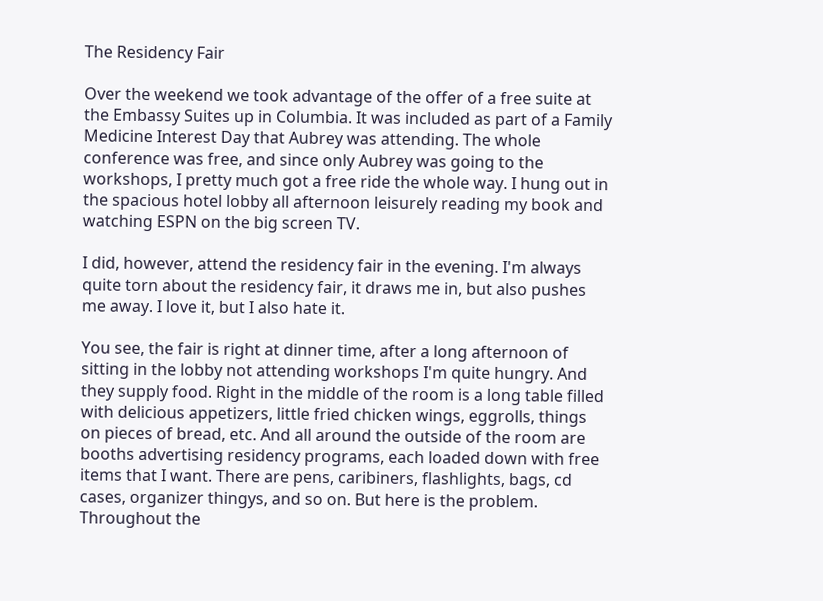The Residency Fair

Over the weekend we took advantage of the offer of a free suite at the Embassy Suites up in Columbia. It was included as part of a Family Medicine Interest Day that Aubrey was attending. The whole conference was free, and since only Aubrey was going to the workshops, I pretty much got a free ride the whole way. I hung out in the spacious hotel lobby all afternoon leisurely reading my book and watching ESPN on the big screen TV.

I did, however, attend the residency fair in the evening. I'm always quite torn about the residency fair, it draws me in, but also pushes me away. I love it, but I also hate it.

You see, the fair is right at dinner time, after a long afternoon of sitting in the lobby not attending workshops I'm quite hungry. And they supply food. Right in the middle of the room is a long table filled with delicious appetizers, little fried chicken wings, eggrolls, things on pieces of bread, etc. And all around the outside of the room are booths advertising residency programs, each loaded down with free items that I want. There are pens, caribiners, flashlights, bags, cd cases, organizer thingys, and so on. But here is the problem. Throughout the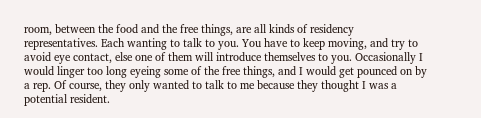room, between the food and the free things, are all kinds of residency representatives. Each wanting to talk to you. You have to keep moving, and try to avoid eye contact, else one of them will introduce themselves to you. Occasionally I would linger too long eyeing some of the free things, and I would get pounced on by a rep. Of course, they only wanted to talk to me because they thought I was a potential resident.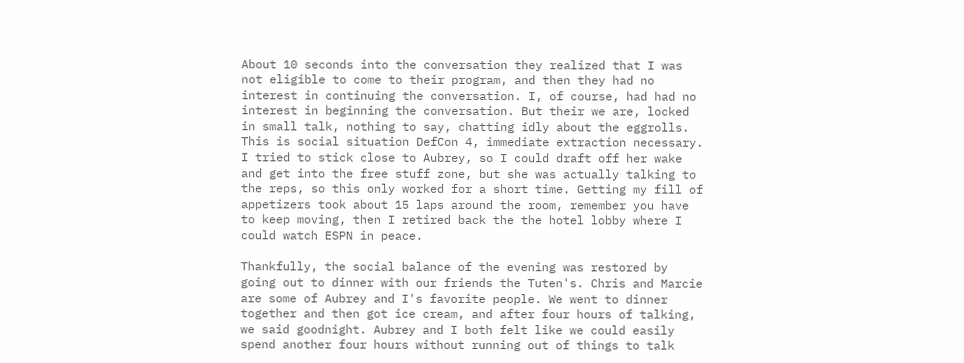About 10 seconds into the conversation they realized that I was not eligible to come to their program, and then they had no interest in continuing the conversation. I, of course, had had no interest in beginning the conversation. But their we are, locked in small talk, nothing to say, chatting idly about the eggrolls. This is social situation DefCon 4, immediate extraction necessary. I tried to stick close to Aubrey, so I could draft off her wake and get into the free stuff zone, but she was actually talking to the reps, so this only worked for a short time. Getting my fill of appetizers took about 15 laps around the room, remember you have to keep moving, then I retired back the the hotel lobby where I could watch ESPN in peace.

Thankfully, the social balance of the evening was restored by going out to dinner with our friends the Tuten's. Chris and Marcie are some of Aubrey and I's favorite people. We went to dinner together and then got ice cream, and after four hours of talking, we said goodnight. Aubrey and I both felt like we could easily spend another four hours without running out of things to talk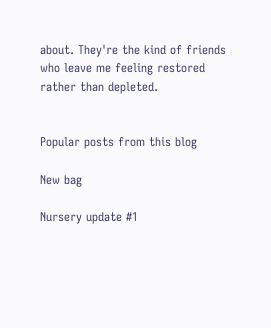about. They're the kind of friends who leave me feeling restored rather than depleted.


Popular posts from this blog

New bag

Nursery update #1